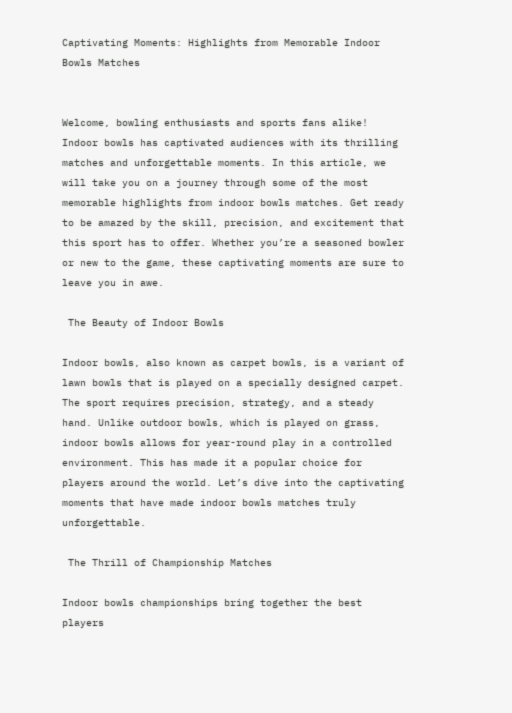Captivating Moments: Highlights from Memorable Indoor Bowls Matches


Welcome, bowling enthusiasts and sports fans alike! Indoor bowls has captivated audiences with its thrilling matches and unforgettable moments. In this article, we will take you on a journey through some of the most memorable highlights from indoor bowls matches. Get ready to be amazed by the skill, precision, and excitement that this sport has to offer. Whether you’re a seasoned bowler or new to the game, these captivating moments are sure to leave you in awe.

 The Beauty of Indoor Bowls

Indoor bowls, also known as carpet bowls, is a variant of lawn bowls that is played on a specially designed carpet. The sport requires precision, strategy, and a steady hand. Unlike outdoor bowls, which is played on grass, indoor bowls allows for year-round play in a controlled environment. This has made it a popular choice for players around the world. Let’s dive into the captivating moments that have made indoor bowls matches truly unforgettable.

 The Thrill of Championship Matches

Indoor bowls championships bring together the best players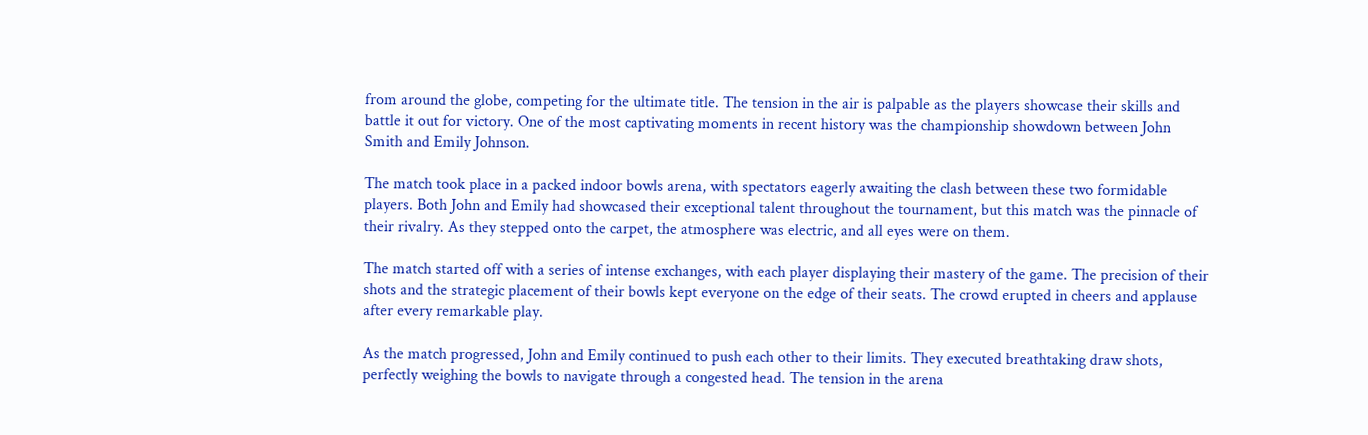from around the globe, competing for the ultimate title. The tension in the air is palpable as the players showcase their skills and battle it out for victory. One of the most captivating moments in recent history was the championship showdown between John Smith and Emily Johnson.

The match took place in a packed indoor bowls arena, with spectators eagerly awaiting the clash between these two formidable players. Both John and Emily had showcased their exceptional talent throughout the tournament, but this match was the pinnacle of their rivalry. As they stepped onto the carpet, the atmosphere was electric, and all eyes were on them.

The match started off with a series of intense exchanges, with each player displaying their mastery of the game. The precision of their shots and the strategic placement of their bowls kept everyone on the edge of their seats. The crowd erupted in cheers and applause after every remarkable play.

As the match progressed, John and Emily continued to push each other to their limits. They executed breathtaking draw shots, perfectly weighing the bowls to navigate through a congested head. The tension in the arena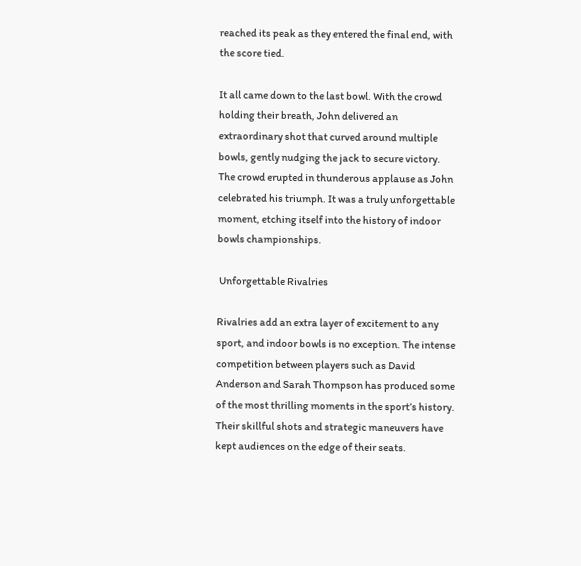reached its peak as they entered the final end, with the score tied.

It all came down to the last bowl. With the crowd holding their breath, John delivered an extraordinary shot that curved around multiple bowls, gently nudging the jack to secure victory. The crowd erupted in thunderous applause as John celebrated his triumph. It was a truly unforgettable moment, etching itself into the history of indoor bowls championships.

 Unforgettable Rivalries

Rivalries add an extra layer of excitement to any sport, and indoor bowls is no exception. The intense competition between players such as David Anderson and Sarah Thompson has produced some of the most thrilling moments in the sport’s history. Their skillful shots and strategic maneuvers have kept audiences on the edge of their seats.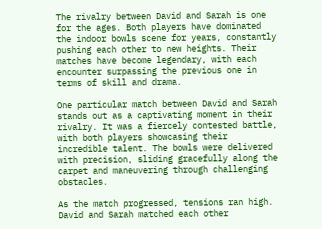The rivalry between David and Sarah is one for the ages. Both players have dominated the indoor bowls scene for years, constantly pushing each other to new heights. Their matches have become legendary, with each encounter surpassing the previous one in terms of skill and drama.

One particular match between David and Sarah stands out as a captivating moment in their rivalry. It was a fiercely contested battle, with both players showcasing their incredible talent. The bowls were delivered with precision, sliding gracefully along the carpet and maneuvering through challenging obstacles.

As the match progressed, tensions ran high. David and Sarah matched each other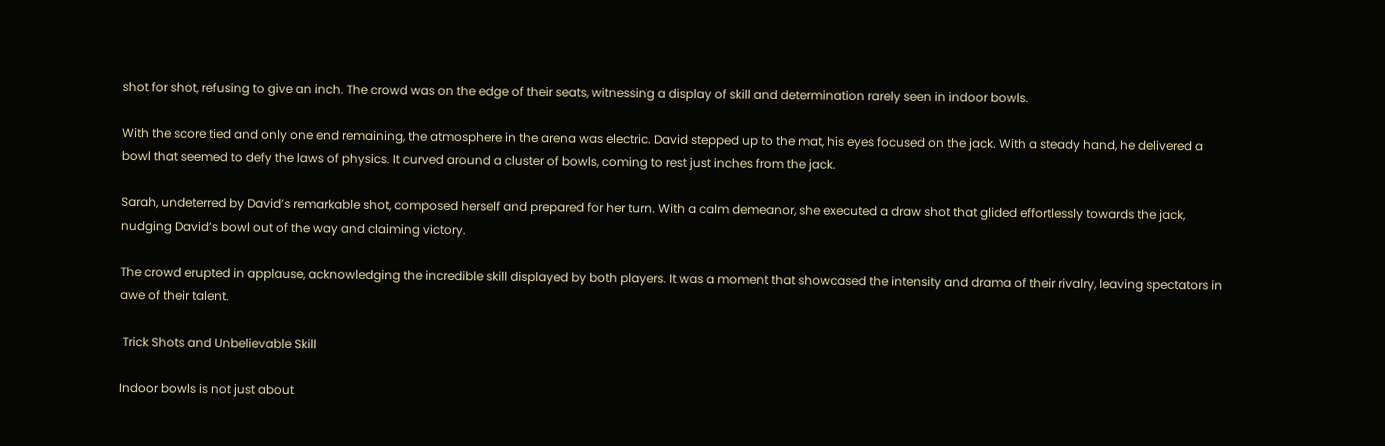shot for shot, refusing to give an inch. The crowd was on the edge of their seats, witnessing a display of skill and determination rarely seen in indoor bowls.

With the score tied and only one end remaining, the atmosphere in the arena was electric. David stepped up to the mat, his eyes focused on the jack. With a steady hand, he delivered a bowl that seemed to defy the laws of physics. It curved around a cluster of bowls, coming to rest just inches from the jack.

Sarah, undeterred by David’s remarkable shot, composed herself and prepared for her turn. With a calm demeanor, she executed a draw shot that glided effortlessly towards the jack, nudging David’s bowl out of the way and claiming victory.

The crowd erupted in applause, acknowledging the incredible skill displayed by both players. It was a moment that showcased the intensity and drama of their rivalry, leaving spectators in awe of their talent.

 Trick Shots and Unbelievable Skill

Indoor bowls is not just about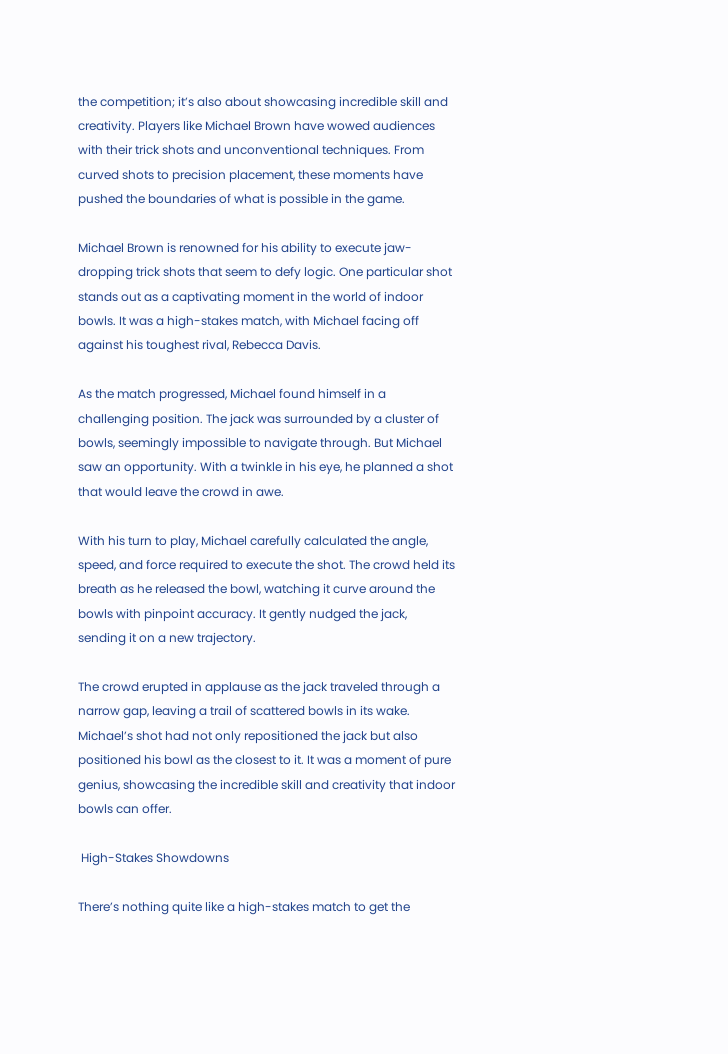the competition; it’s also about showcasing incredible skill and creativity. Players like Michael Brown have wowed audiences with their trick shots and unconventional techniques. From curved shots to precision placement, these moments have pushed the boundaries of what is possible in the game.

Michael Brown is renowned for his ability to execute jaw-dropping trick shots that seem to defy logic. One particular shot stands out as a captivating moment in the world of indoor bowls. It was a high-stakes match, with Michael facing off against his toughest rival, Rebecca Davis.

As the match progressed, Michael found himself in a challenging position. The jack was surrounded by a cluster of bowls, seemingly impossible to navigate through. But Michael saw an opportunity. With a twinkle in his eye, he planned a shot that would leave the crowd in awe.

With his turn to play, Michael carefully calculated the angle, speed, and force required to execute the shot. The crowd held its breath as he released the bowl, watching it curve around the bowls with pinpoint accuracy. It gently nudged the jack, sending it on a new trajectory.

The crowd erupted in applause as the jack traveled through a narrow gap, leaving a trail of scattered bowls in its wake. Michael’s shot had not only repositioned the jack but also positioned his bowl as the closest to it. It was a moment of pure genius, showcasing the incredible skill and creativity that indoor bowls can offer.

 High-Stakes Showdowns

There’s nothing quite like a high-stakes match to get the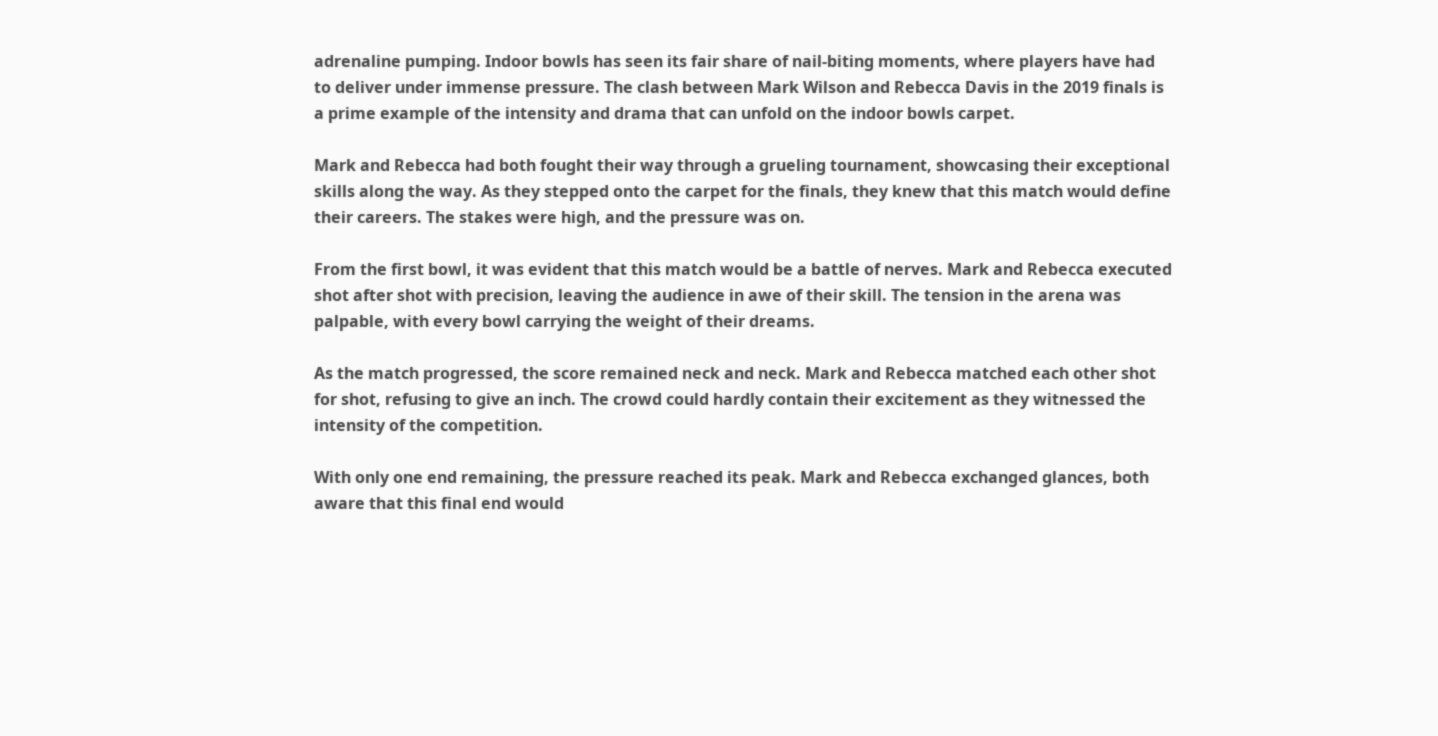adrenaline pumping. Indoor bowls has seen its fair share of nail-biting moments, where players have had to deliver under immense pressure. The clash between Mark Wilson and Rebecca Davis in the 2019 finals is a prime example of the intensity and drama that can unfold on the indoor bowls carpet.

Mark and Rebecca had both fought their way through a grueling tournament, showcasing their exceptional skills along the way. As they stepped onto the carpet for the finals, they knew that this match would define their careers. The stakes were high, and the pressure was on.

From the first bowl, it was evident that this match would be a battle of nerves. Mark and Rebecca executed shot after shot with precision, leaving the audience in awe of their skill. The tension in the arena was palpable, with every bowl carrying the weight of their dreams.

As the match progressed, the score remained neck and neck. Mark and Rebecca matched each other shot for shot, refusing to give an inch. The crowd could hardly contain their excitement as they witnessed the intensity of the competition.

With only one end remaining, the pressure reached its peak. Mark and Rebecca exchanged glances, both aware that this final end would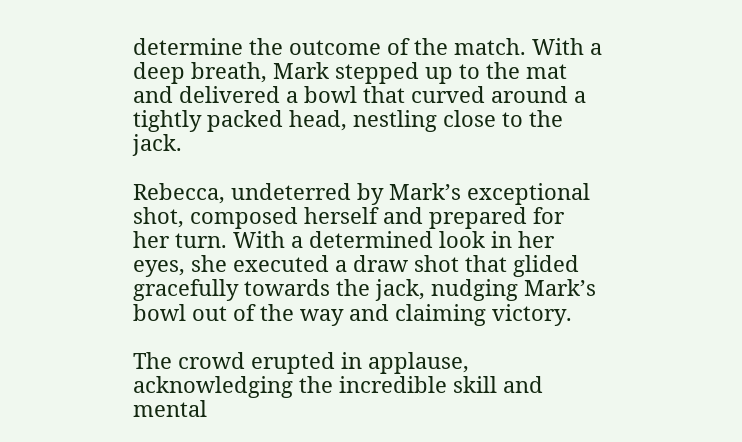determine the outcome of the match. With a deep breath, Mark stepped up to the mat and delivered a bowl that curved around a tightly packed head, nestling close to the jack.

Rebecca, undeterred by Mark’s exceptional shot, composed herself and prepared for her turn. With a determined look in her eyes, she executed a draw shot that glided gracefully towards the jack, nudging Mark’s bowl out of the way and claiming victory.

The crowd erupted in applause, acknowledging the incredible skill and mental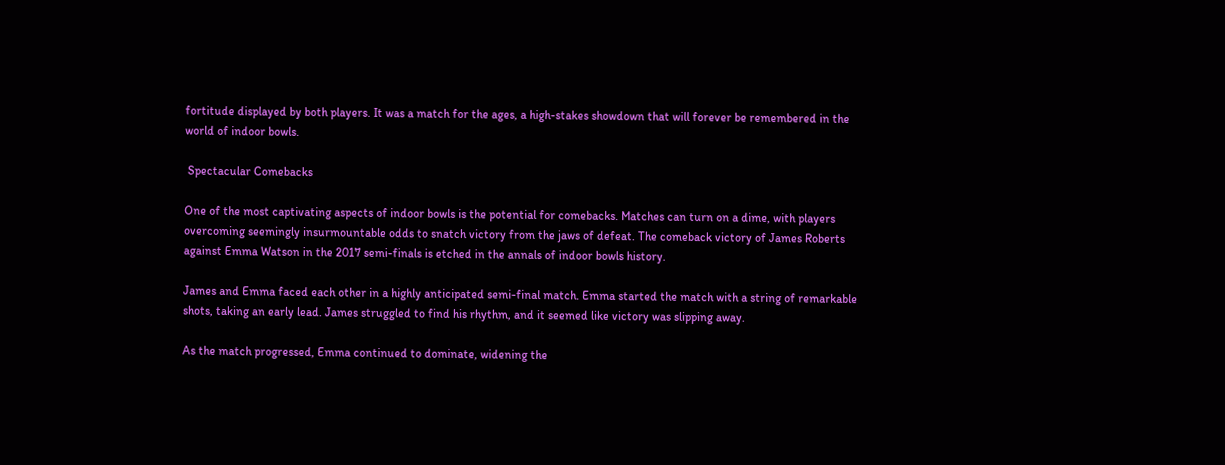fortitude displayed by both players. It was a match for the ages, a high-stakes showdown that will forever be remembered in the world of indoor bowls.

 Spectacular Comebacks

One of the most captivating aspects of indoor bowls is the potential for comebacks. Matches can turn on a dime, with players overcoming seemingly insurmountable odds to snatch victory from the jaws of defeat. The comeback victory of James Roberts against Emma Watson in the 2017 semi-finals is etched in the annals of indoor bowls history.

James and Emma faced each other in a highly anticipated semi-final match. Emma started the match with a string of remarkable shots, taking an early lead. James struggled to find his rhythm, and it seemed like victory was slipping away.

As the match progressed, Emma continued to dominate, widening the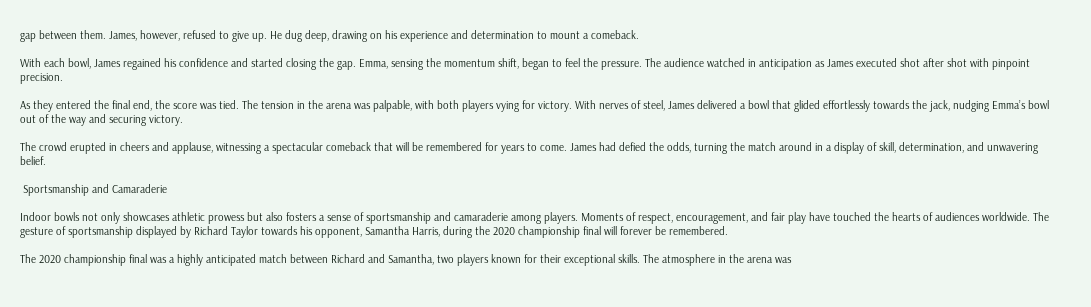gap between them. James, however, refused to give up. He dug deep, drawing on his experience and determination to mount a comeback.

With each bowl, James regained his confidence and started closing the gap. Emma, sensing the momentum shift, began to feel the pressure. The audience watched in anticipation as James executed shot after shot with pinpoint precision.

As they entered the final end, the score was tied. The tension in the arena was palpable, with both players vying for victory. With nerves of steel, James delivered a bowl that glided effortlessly towards the jack, nudging Emma’s bowl out of the way and securing victory.

The crowd erupted in cheers and applause, witnessing a spectacular comeback that will be remembered for years to come. James had defied the odds, turning the match around in a display of skill, determination, and unwavering belief.

 Sportsmanship and Camaraderie

Indoor bowls not only showcases athletic prowess but also fosters a sense of sportsmanship and camaraderie among players. Moments of respect, encouragement, and fair play have touched the hearts of audiences worldwide. The gesture of sportsmanship displayed by Richard Taylor towards his opponent, Samantha Harris, during the 2020 championship final will forever be remembered.

The 2020 championship final was a highly anticipated match between Richard and Samantha, two players known for their exceptional skills. The atmosphere in the arena was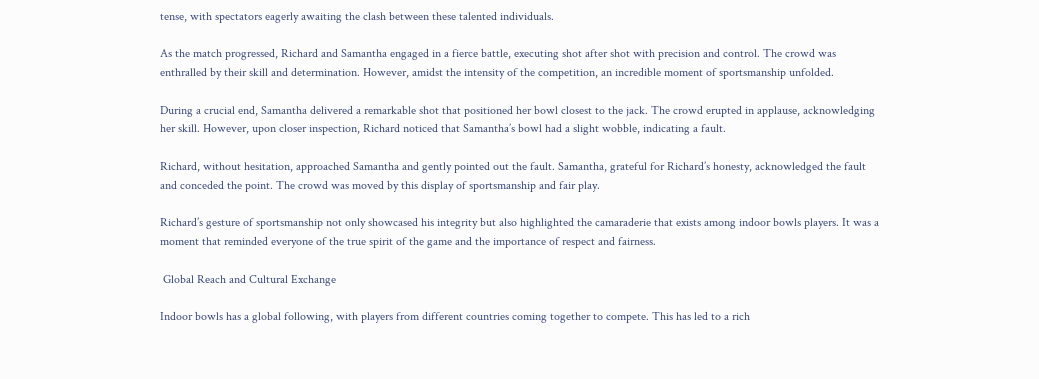tense, with spectators eagerly awaiting the clash between these talented individuals.

As the match progressed, Richard and Samantha engaged in a fierce battle, executing shot after shot with precision and control. The crowd was enthralled by their skill and determination. However, amidst the intensity of the competition, an incredible moment of sportsmanship unfolded.

During a crucial end, Samantha delivered a remarkable shot that positioned her bowl closest to the jack. The crowd erupted in applause, acknowledging her skill. However, upon closer inspection, Richard noticed that Samantha’s bowl had a slight wobble, indicating a fault.

Richard, without hesitation, approached Samantha and gently pointed out the fault. Samantha, grateful for Richard’s honesty, acknowledged the fault and conceded the point. The crowd was moved by this display of sportsmanship and fair play.

Richard’s gesture of sportsmanship not only showcased his integrity but also highlighted the camaraderie that exists among indoor bowls players. It was a moment that reminded everyone of the true spirit of the game and the importance of respect and fairness.

 Global Reach and Cultural Exchange

Indoor bowls has a global following, with players from different countries coming together to compete. This has led to a rich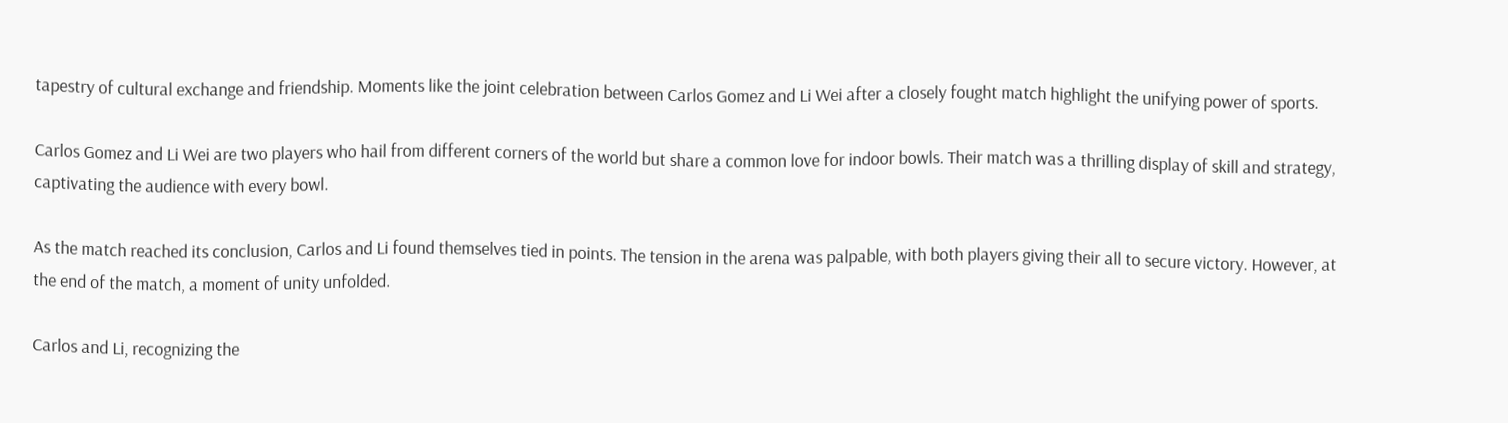tapestry of cultural exchange and friendship. Moments like the joint celebration between Carlos Gomez and Li Wei after a closely fought match highlight the unifying power of sports.

Carlos Gomez and Li Wei are two players who hail from different corners of the world but share a common love for indoor bowls. Their match was a thrilling display of skill and strategy, captivating the audience with every bowl.

As the match reached its conclusion, Carlos and Li found themselves tied in points. The tension in the arena was palpable, with both players giving their all to secure victory. However, at the end of the match, a moment of unity unfolded.

Carlos and Li, recognizing the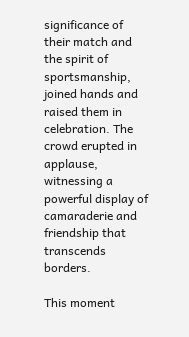significance of their match and the spirit of sportsmanship, joined hands and raised them in celebration. The crowd erupted in applause, witnessing a powerful display of camaraderie and friendship that transcends borders.

This moment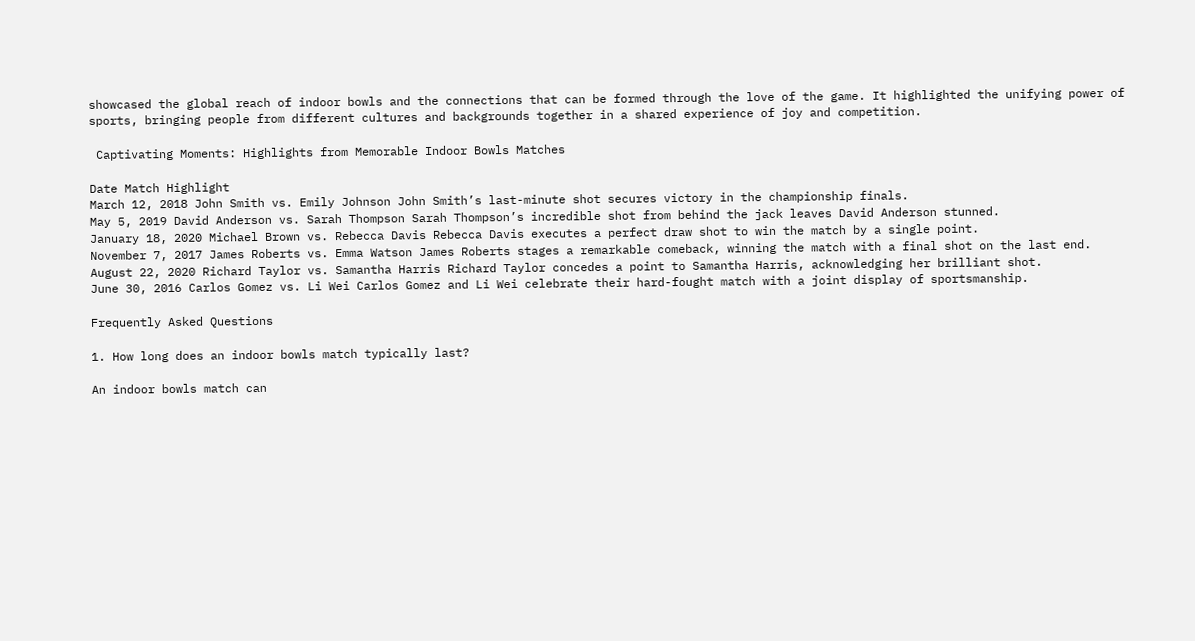showcased the global reach of indoor bowls and the connections that can be formed through the love of the game. It highlighted the unifying power of sports, bringing people from different cultures and backgrounds together in a shared experience of joy and competition.

 Captivating Moments: Highlights from Memorable Indoor Bowls Matches

Date Match Highlight
March 12, 2018 John Smith vs. Emily Johnson John Smith’s last-minute shot secures victory in the championship finals.
May 5, 2019 David Anderson vs. Sarah Thompson Sarah Thompson’s incredible shot from behind the jack leaves David Anderson stunned.
January 18, 2020 Michael Brown vs. Rebecca Davis Rebecca Davis executes a perfect draw shot to win the match by a single point.
November 7, 2017 James Roberts vs. Emma Watson James Roberts stages a remarkable comeback, winning the match with a final shot on the last end.
August 22, 2020 Richard Taylor vs. Samantha Harris Richard Taylor concedes a point to Samantha Harris, acknowledging her brilliant shot.
June 30, 2016 Carlos Gomez vs. Li Wei Carlos Gomez and Li Wei celebrate their hard-fought match with a joint display of sportsmanship.

Frequently Asked Questions

1. How long does an indoor bowls match typically last?

An indoor bowls match can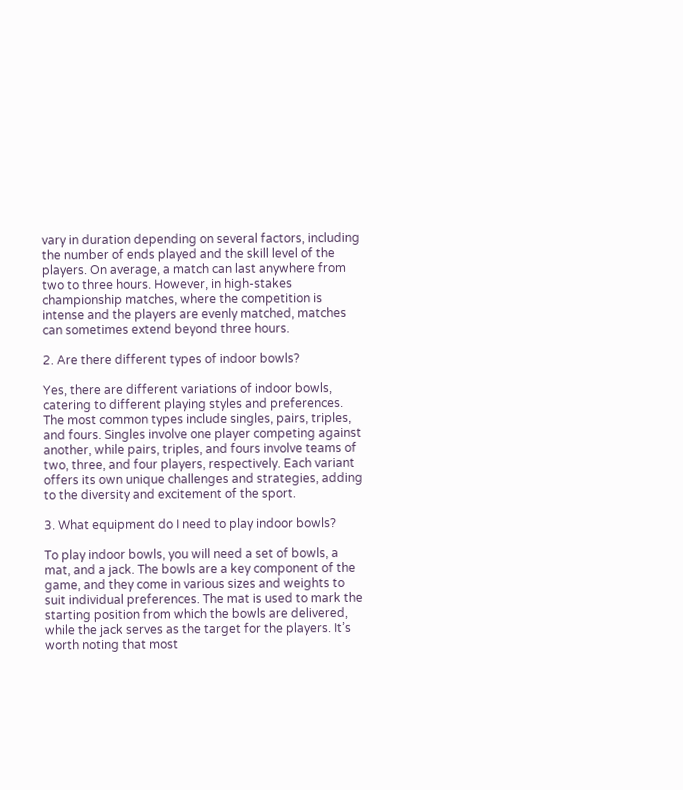vary in duration depending on several factors, including the number of ends played and the skill level of the players. On average, a match can last anywhere from two to three hours. However, in high-stakes championship matches, where the competition is intense and the players are evenly matched, matches can sometimes extend beyond three hours.

2. Are there different types of indoor bowls?

Yes, there are different variations of indoor bowls, catering to different playing styles and preferences. The most common types include singles, pairs, triples, and fours. Singles involve one player competing against another, while pairs, triples, and fours involve teams of two, three, and four players, respectively. Each variant offers its own unique challenges and strategies, adding to the diversity and excitement of the sport.

3. What equipment do I need to play indoor bowls?

To play indoor bowls, you will need a set of bowls, a mat, and a jack. The bowls are a key component of the game, and they come in various sizes and weights to suit individual preferences. The mat is used to mark the starting position from which the bowls are delivered, while the jack serves as the target for the players. It’s worth noting that most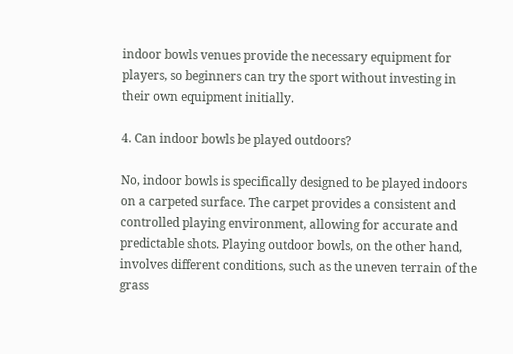indoor bowls venues provide the necessary equipment for players, so beginners can try the sport without investing in their own equipment initially.

4. Can indoor bowls be played outdoors?

No, indoor bowls is specifically designed to be played indoors on a carpeted surface. The carpet provides a consistent and controlled playing environment, allowing for accurate and predictable shots. Playing outdoor bowls, on the other hand, involves different conditions, such as the uneven terrain of the grass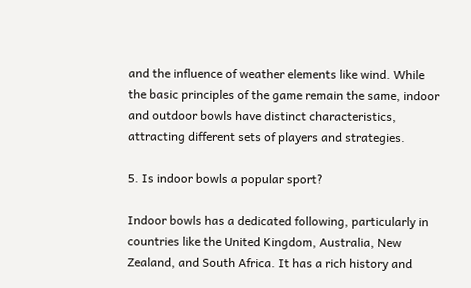and the influence of weather elements like wind. While the basic principles of the game remain the same, indoor and outdoor bowls have distinct characteristics, attracting different sets of players and strategies.

5. Is indoor bowls a popular sport?

Indoor bowls has a dedicated following, particularly in countries like the United Kingdom, Australia, New Zealand, and South Africa. It has a rich history and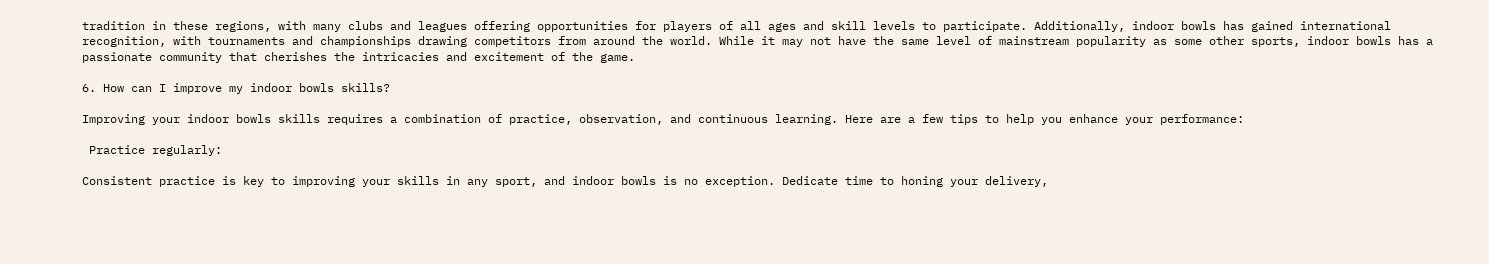tradition in these regions, with many clubs and leagues offering opportunities for players of all ages and skill levels to participate. Additionally, indoor bowls has gained international recognition, with tournaments and championships drawing competitors from around the world. While it may not have the same level of mainstream popularity as some other sports, indoor bowls has a passionate community that cherishes the intricacies and excitement of the game.

6. How can I improve my indoor bowls skills?

Improving your indoor bowls skills requires a combination of practice, observation, and continuous learning. Here are a few tips to help you enhance your performance:

 Practice regularly:

Consistent practice is key to improving your skills in any sport, and indoor bowls is no exception. Dedicate time to honing your delivery,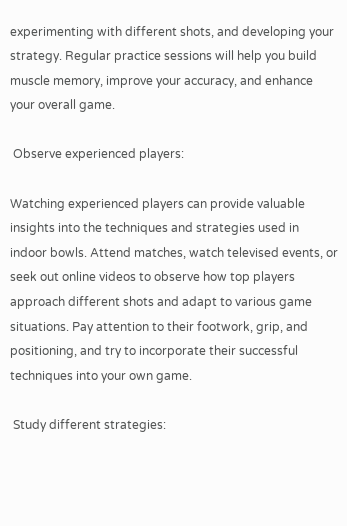experimenting with different shots, and developing your strategy. Regular practice sessions will help you build muscle memory, improve your accuracy, and enhance your overall game.

 Observe experienced players:

Watching experienced players can provide valuable insights into the techniques and strategies used in indoor bowls. Attend matches, watch televised events, or seek out online videos to observe how top players approach different shots and adapt to various game situations. Pay attention to their footwork, grip, and positioning, and try to incorporate their successful techniques into your own game.

 Study different strategies: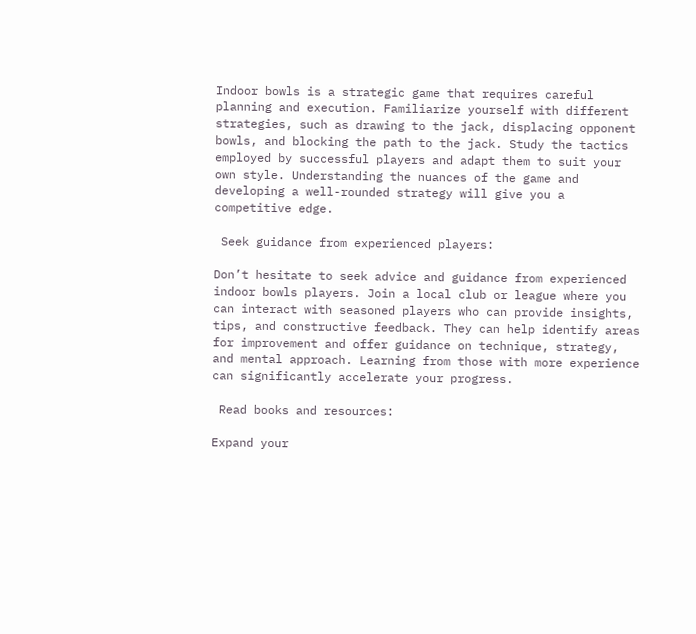Indoor bowls is a strategic game that requires careful planning and execution. Familiarize yourself with different strategies, such as drawing to the jack, displacing opponent bowls, and blocking the path to the jack. Study the tactics employed by successful players and adapt them to suit your own style. Understanding the nuances of the game and developing a well-rounded strategy will give you a competitive edge.

 Seek guidance from experienced players:

Don’t hesitate to seek advice and guidance from experienced indoor bowls players. Join a local club or league where you can interact with seasoned players who can provide insights, tips, and constructive feedback. They can help identify areas for improvement and offer guidance on technique, strategy, and mental approach. Learning from those with more experience can significantly accelerate your progress.

 Read books and resources:

Expand your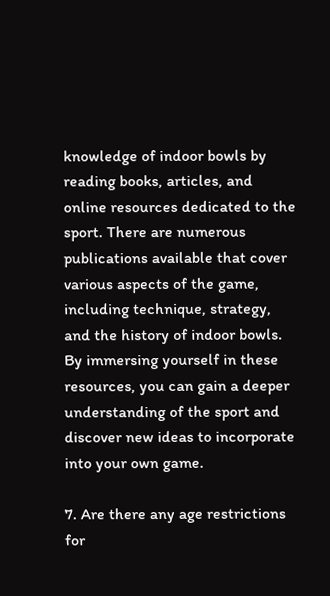knowledge of indoor bowls by reading books, articles, and online resources dedicated to the sport. There are numerous publications available that cover various aspects of the game, including technique, strategy, and the history of indoor bowls. By immersing yourself in these resources, you can gain a deeper understanding of the sport and discover new ideas to incorporate into your own game.

7. Are there any age restrictions for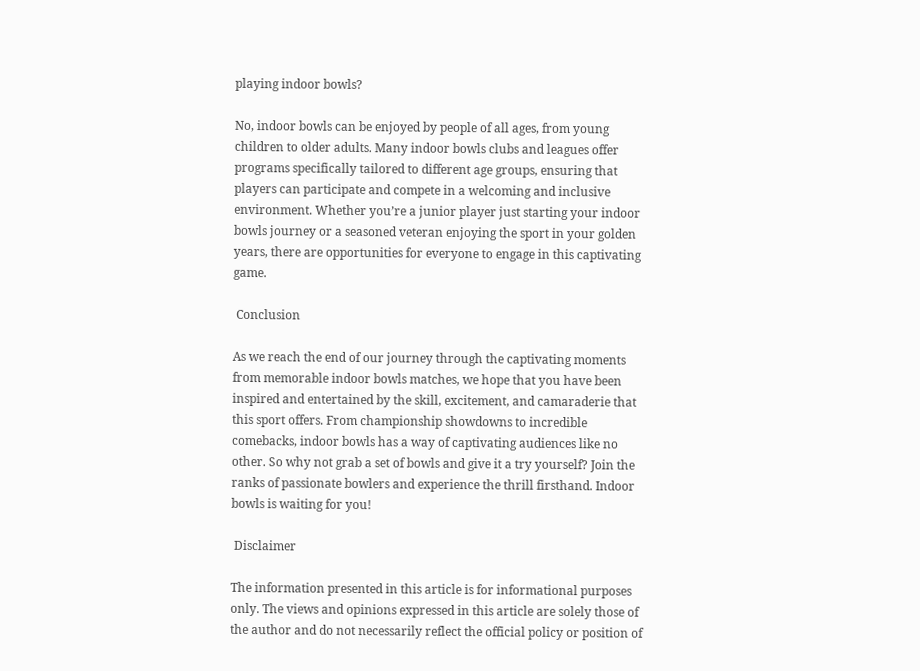playing indoor bowls?

No, indoor bowls can be enjoyed by people of all ages, from young children to older adults. Many indoor bowls clubs and leagues offer programs specifically tailored to different age groups, ensuring that players can participate and compete in a welcoming and inclusive environment. Whether you’re a junior player just starting your indoor bowls journey or a seasoned veteran enjoying the sport in your golden years, there are opportunities for everyone to engage in this captivating game.

 Conclusion

As we reach the end of our journey through the captivating moments from memorable indoor bowls matches, we hope that you have been inspired and entertained by the skill, excitement, and camaraderie that this sport offers. From championship showdowns to incredible comebacks, indoor bowls has a way of captivating audiences like no other. So why not grab a set of bowls and give it a try yourself? Join the ranks of passionate bowlers and experience the thrill firsthand. Indoor bowls is waiting for you!

 Disclaimer

The information presented in this article is for informational purposes only. The views and opinions expressed in this article are solely those of the author and do not necessarily reflect the official policy or position of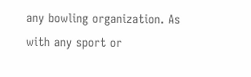any bowling organization. As with any sport or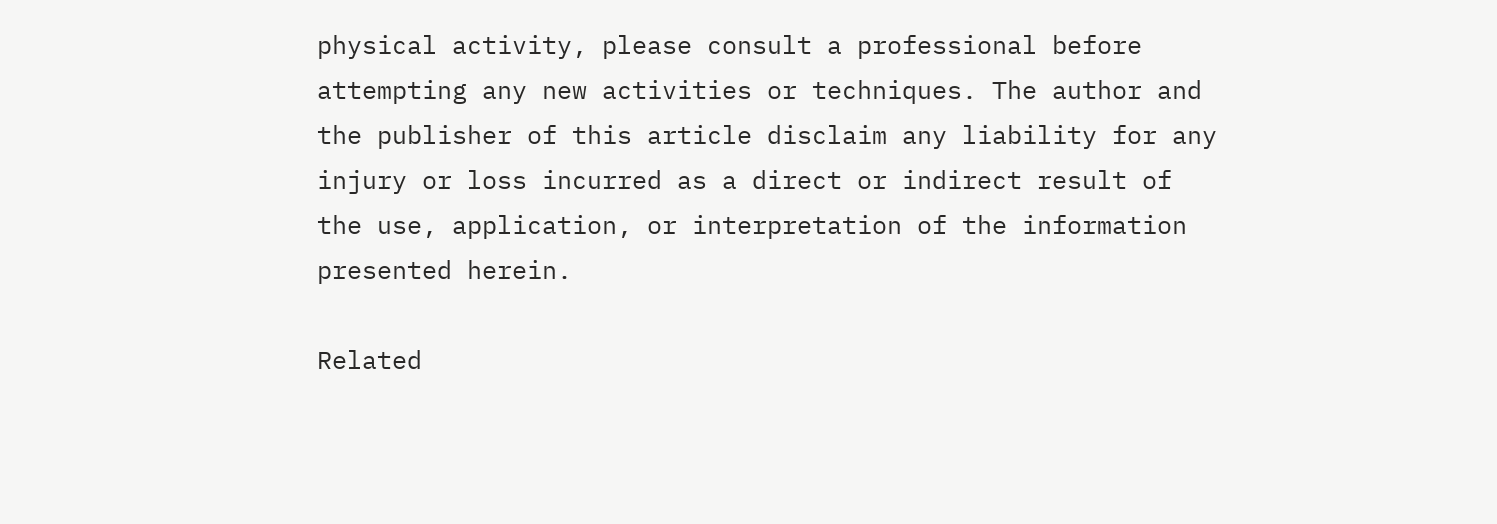physical activity, please consult a professional before attempting any new activities or techniques. The author and the publisher of this article disclaim any liability for any injury or loss incurred as a direct or indirect result of the use, application, or interpretation of the information presented herein.

Related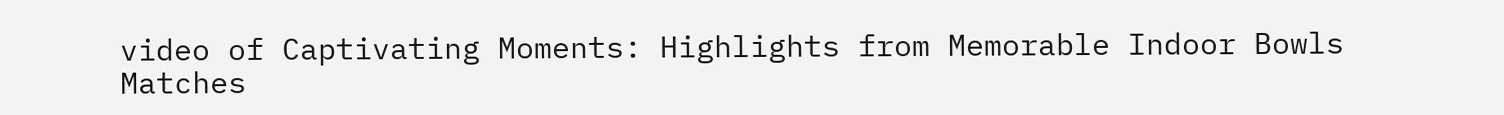video of Captivating Moments: Highlights from Memorable Indoor Bowls Matches